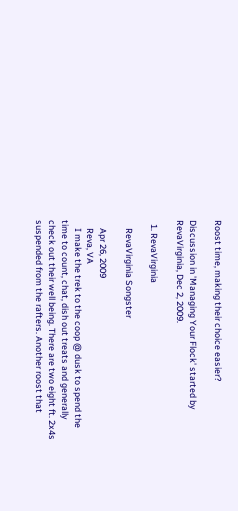Roost time, making their choice easier?

Discussion in 'Managing Your Flock' started by RevaVirginia, Dec 2, 2009.

  1. RevaVirginia

    RevaVirginia Songster

    Apr 26, 2009
    Reva, VA
    I make the trek to the coop @ dusk to spend the time to count, chat, dish out treats and generally check out their well being. There are two eight ft. 2x4s suspended from the rafters. Another roost that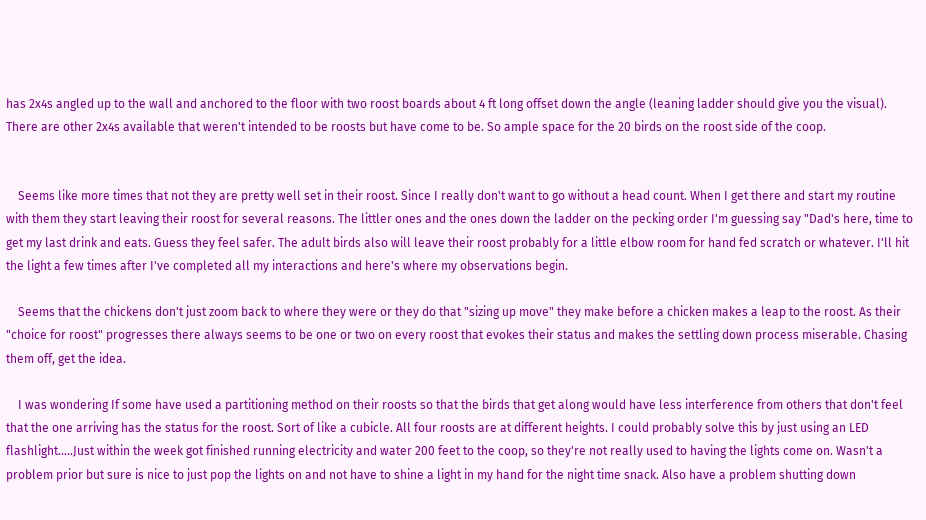has 2x4s angled up to the wall and anchored to the floor with two roost boards about 4 ft long offset down the angle (leaning ladder should give you the visual). There are other 2x4s available that weren't intended to be roosts but have come to be. So ample space for the 20 birds on the roost side of the coop.


    Seems like more times that not they are pretty well set in their roost. Since I really don't want to go without a head count. When I get there and start my routine with them they start leaving their roost for several reasons. The littler ones and the ones down the ladder on the pecking order I'm guessing say "Dad's here, time to get my last drink and eats. Guess they feel safer. The adult birds also will leave their roost probably for a little elbow room for hand fed scratch or whatever. I'll hit the light a few times after I've completed all my interactions and here's where my observations begin.

    Seems that the chickens don't just zoom back to where they were or they do that "sizing up move" they make before a chicken makes a leap to the roost. As their "choice for roost" progresses there always seems to be one or two on every roost that evokes their status and makes the settling down process miserable. Chasing them off, get the idea.

    I was wondering If some have used a partitioning method on their roosts so that the birds that get along would have less interference from others that don't feel that the one arriving has the status for the roost. Sort of like a cubicle. All four roosts are at different heights. I could probably solve this by just using an LED flashlight.....Just within the week got finished running electricity and water 200 feet to the coop, so they're not really used to having the lights come on. Wasn't a problem prior but sure is nice to just pop the lights on and not have to shine a light in my hand for the night time snack. Also have a problem shutting down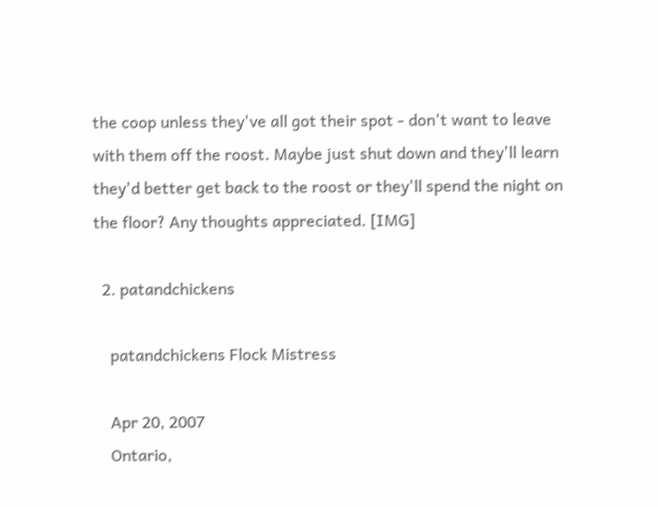the coop unless they've all got their spot - don't want to leave with them off the roost. Maybe just shut down and they'll learn they'd better get back to the roost or they'll spend the night on the floor? Any thoughts appreciated. [IMG]

  2. patandchickens

    patandchickens Flock Mistress

    Apr 20, 2007
    Ontario,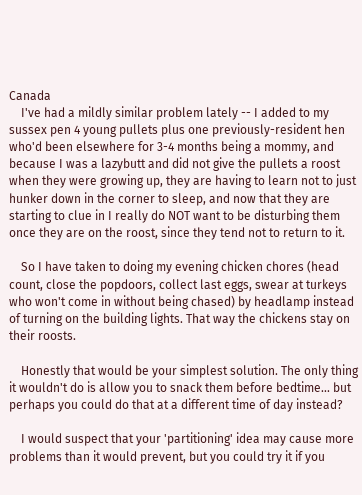Canada
    I've had a mildly similar problem lately -- I added to my sussex pen 4 young pullets plus one previously-resident hen who'd been elsewhere for 3-4 months being a mommy, and because I was a lazybutt and did not give the pullets a roost when they were growing up, they are having to learn not to just hunker down in the corner to sleep, and now that they are starting to clue in I really do NOT want to be disturbing them once they are on the roost, since they tend not to return to it.

    So I have taken to doing my evening chicken chores (head count, close the popdoors, collect last eggs, swear at turkeys who won't come in without being chased) by headlamp instead of turning on the building lights. That way the chickens stay on their roosts.

    Honestly that would be your simplest solution. The only thing it wouldn't do is allow you to snack them before bedtime... but perhaps you could do that at a different time of day instead?

    I would suspect that your 'partitioning' idea may cause more problems than it would prevent, but you could try it if you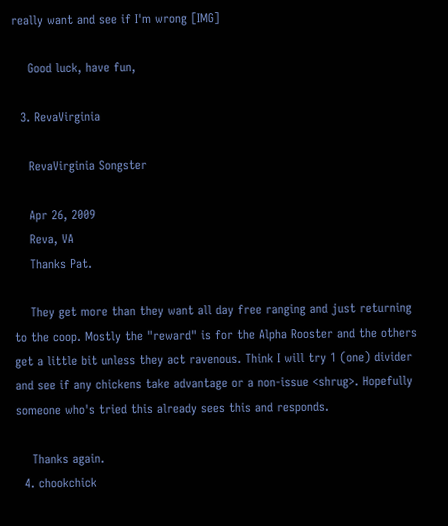really want and see if I'm wrong [IMG]

    Good luck, have fun,

  3. RevaVirginia

    RevaVirginia Songster

    Apr 26, 2009
    Reva, VA
    Thanks Pat.

    They get more than they want all day free ranging and just returning to the coop. Mostly the "reward" is for the Alpha Rooster and the others get a little bit unless they act ravenous. Think I will try 1 (one) divider and see if any chickens take advantage or a non-issue <shrug>. Hopefully someone who's tried this already sees this and responds.

    Thanks again.
  4. chookchick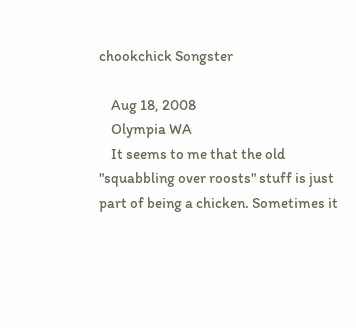chookchick Songster

    Aug 18, 2008
    Olympia WA
    It seems to me that the old "squabbling over roosts" stuff is just part of being a chicken. Sometimes it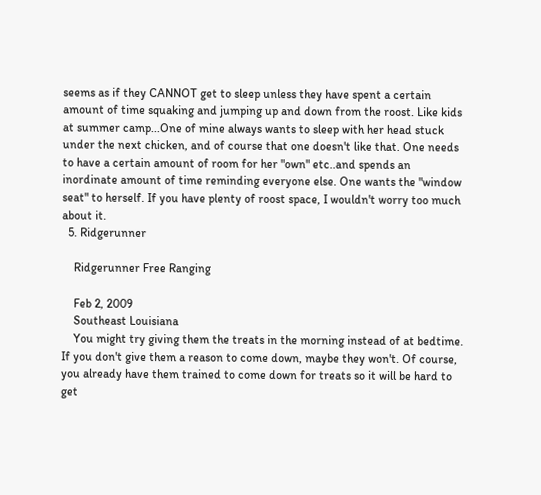seems as if they CANNOT get to sleep unless they have spent a certain amount of time squaking and jumping up and down from the roost. Like kids at summer camp...One of mine always wants to sleep with her head stuck under the next chicken, and of course that one doesn't like that. One needs to have a certain amount of room for her "own" etc..and spends an inordinate amount of time reminding everyone else. One wants the "window seat" to herself. If you have plenty of roost space, I wouldn't worry too much about it.
  5. Ridgerunner

    Ridgerunner Free Ranging

    Feb 2, 2009
    Southeast Louisiana
    You might try giving them the treats in the morning instead of at bedtime. If you don't give them a reason to come down, maybe they won't. Of course, you already have them trained to come down for treats so it will be hard to get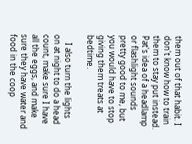them out of that habit. I don't know how to train them to stay put instead. Pat's idea of a headlamp or flashlight sounds pretty good to me, but you would have to stop giving them treats at bedtime.

    I also turn the lights on at night to do a head count, make sure I have all the eggs, and make sure they have water and food in the coop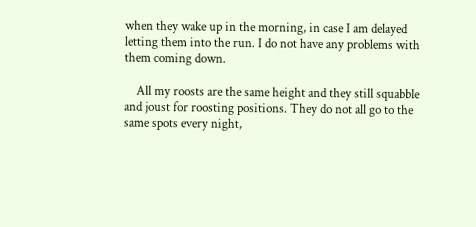when they wake up in the morning, in case I am delayed letting them into the run. I do not have any problems with them coming down.

    All my roosts are the same height and they still squabble and joust for roosting positions. They do not all go to the same spots every night,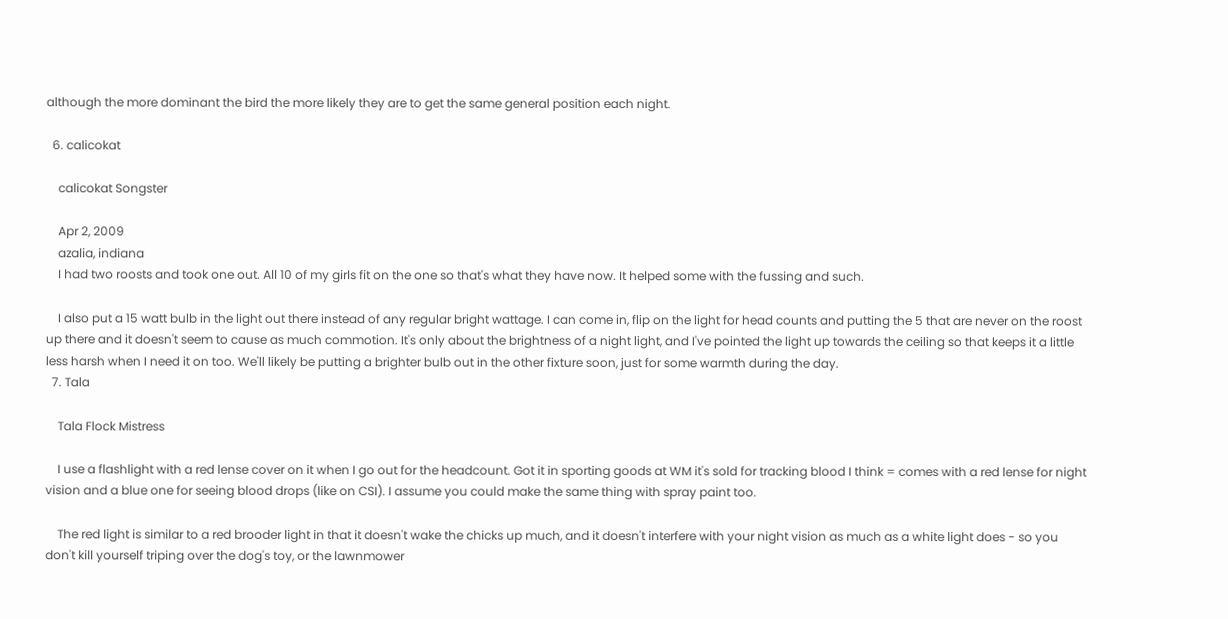although the more dominant the bird the more likely they are to get the same general position each night.

  6. calicokat

    calicokat Songster

    Apr 2, 2009
    azalia, indiana
    I had two roosts and took one out. All 10 of my girls fit on the one so that's what they have now. It helped some with the fussing and such.

    I also put a 15 watt bulb in the light out there instead of any regular bright wattage. I can come in, flip on the light for head counts and putting the 5 that are never on the roost up there and it doesn't seem to cause as much commotion. It's only about the brightness of a night light, and I've pointed the light up towards the ceiling so that keeps it a little less harsh when I need it on too. We'll likely be putting a brighter bulb out in the other fixture soon, just for some warmth during the day.
  7. Tala

    Tala Flock Mistress

    I use a flashlight with a red lense cover on it when I go out for the headcount. Got it in sporting goods at WM it's sold for tracking blood I think = comes with a red lense for night vision and a blue one for seeing blood drops (like on CSI). I assume you could make the same thing with spray paint too.

    The red light is similar to a red brooder light in that it doesn't wake the chicks up much, and it doesn't interfere with your night vision as much as a white light does - so you don't kill yourself triping over the dog's toy, or the lawnmower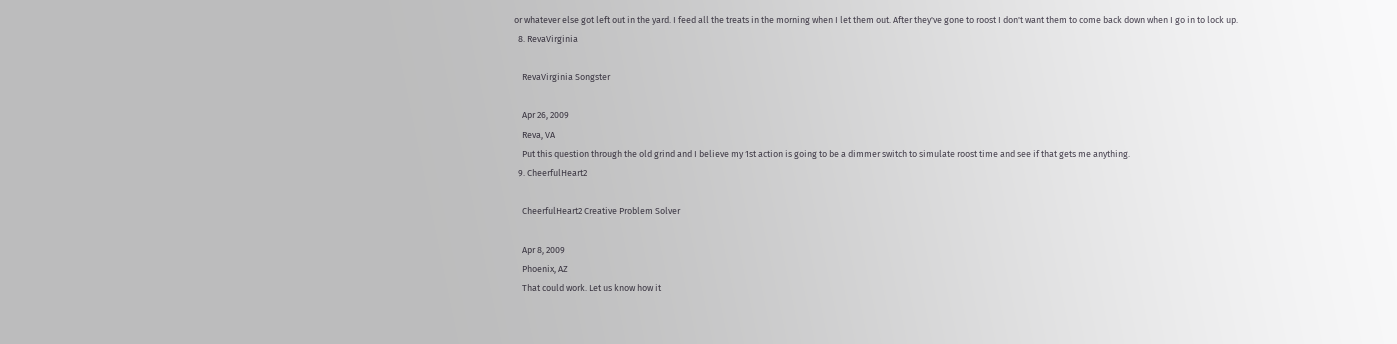or whatever else got left out in the yard. I feed all the treats in the morning when I let them out. After they've gone to roost I don't want them to come back down when I go in to lock up.
  8. RevaVirginia

    RevaVirginia Songster

    Apr 26, 2009
    Reva, VA
    Put this question through the old grind and I believe my 1st action is going to be a dimmer switch to simulate roost time and see if that gets me anything.
  9. CheerfulHeart2

    CheerfulHeart2 Creative Problem Solver

    Apr 8, 2009
    Phoenix, AZ
    That could work. Let us know how it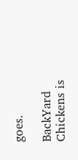goes.

BackYard Chickens is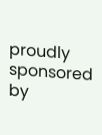proudly sponsored by